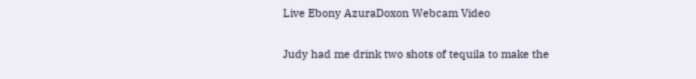Live Ebony AzuraDoxon Webcam Video

Judy had me drink two shots of tequila to make the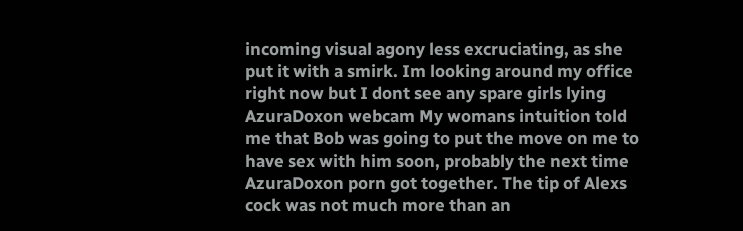incoming visual agony less excruciating, as she put it with a smirk. Im looking around my office right now but I dont see any spare girls lying AzuraDoxon webcam My womans intuition told me that Bob was going to put the move on me to have sex with him soon, probably the next time AzuraDoxon porn got together. The tip of Alexs cock was not much more than an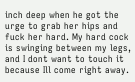inch deep when he got the urge to grab her hips and fuck her hard. My hard cock is swinging between my legs, and I dont want to touch it because Ill come right away.